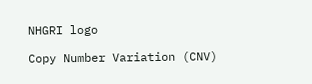NHGRI logo

Copy Number Variation (CNV)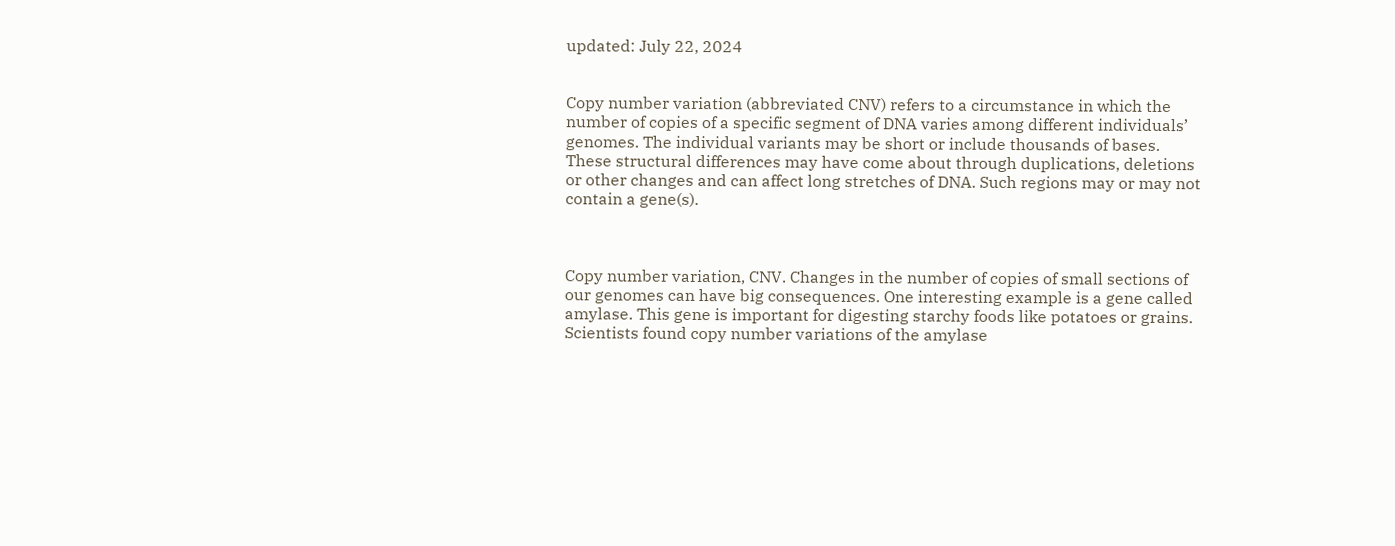updated: July 22, 2024


Copy number variation (abbreviated CNV) refers to a circumstance in which the number of copies of a specific segment of DNA varies among different individuals’ genomes. The individual variants may be short or include thousands of bases. These structural differences may have come about through duplications, deletions or other changes and can affect long stretches of DNA. Such regions may or may not contain a gene(s).



Copy number variation, CNV. Changes in the number of copies of small sections of our genomes can have big consequences. One interesting example is a gene called amylase. This gene is important for digesting starchy foods like potatoes or grains. Scientists found copy number variations of the amylase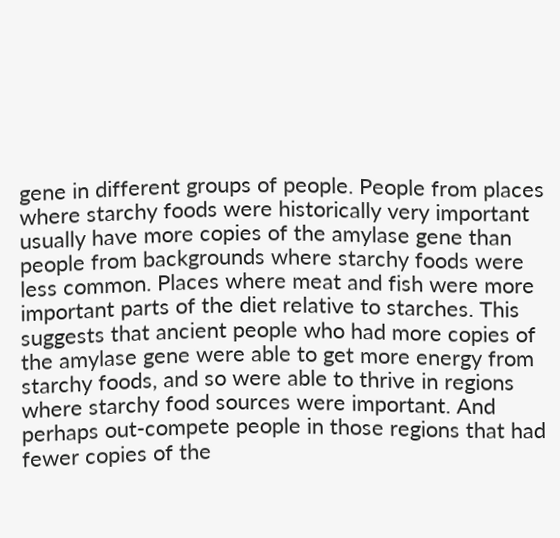gene in different groups of people. People from places where starchy foods were historically very important usually have more copies of the amylase gene than people from backgrounds where starchy foods were less common. Places where meat and fish were more important parts of the diet relative to starches. This suggests that ancient people who had more copies of the amylase gene were able to get more energy from starchy foods, and so were able to thrive in regions where starchy food sources were important. And perhaps out-compete people in those regions that had fewer copies of the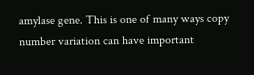amylase gene. This is one of many ways copy number variation can have important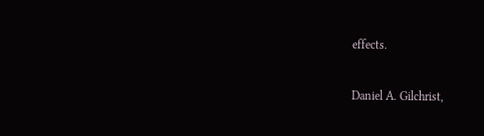effects.

Daniel A. Gilchrist,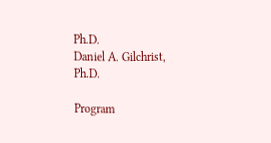Ph.D.
Daniel A. Gilchrist, Ph.D.

Program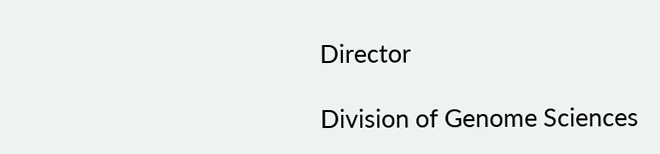Director

Division of Genome Sciences